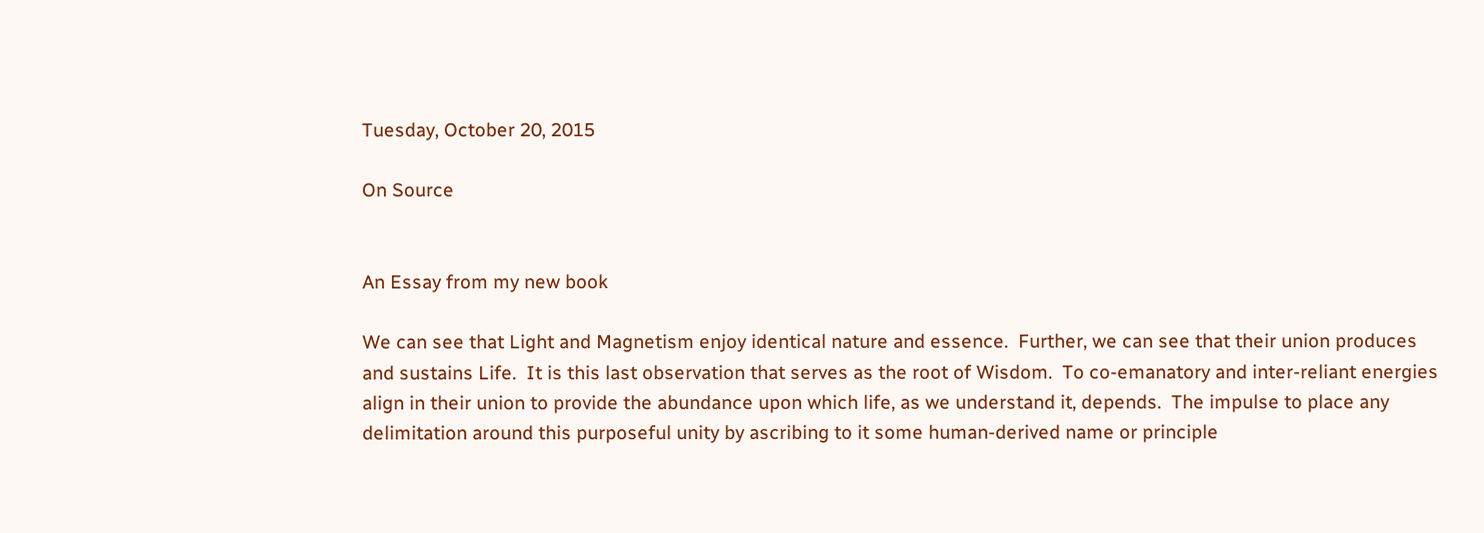Tuesday, October 20, 2015

On Source


An Essay from my new book

We can see that Light and Magnetism enjoy identical nature and essence.  Further, we can see that their union produces and sustains Life.  It is this last observation that serves as the root of Wisdom.  To co-emanatory and inter-reliant energies align in their union to provide the abundance upon which life, as we understand it, depends.  The impulse to place any delimitation around this purposeful unity by ascribing to it some human-derived name or principle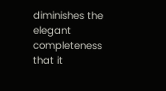diminishes the elegant completeness that it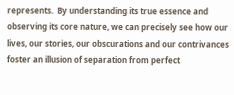represents.  By understanding its true essence and observing its core nature, we can precisely see how our lives, our stories, our obscurations and our contrivances foster an illusion of separation from perfect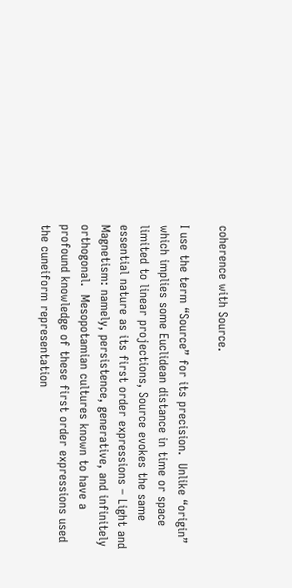coherence with Source.

I use the term “Source” for its precision.  Unlike “origin” which implies some Euclidean distance in time or space limited to linear projections, Source evokes the same essential nature as its first order expressions – Light and Magnetism: namely, persistence, generative, and infinitely orthogonal.  Mesopotamian cultures known to have a profound knowledge of these first order expressions used the cuneiform representation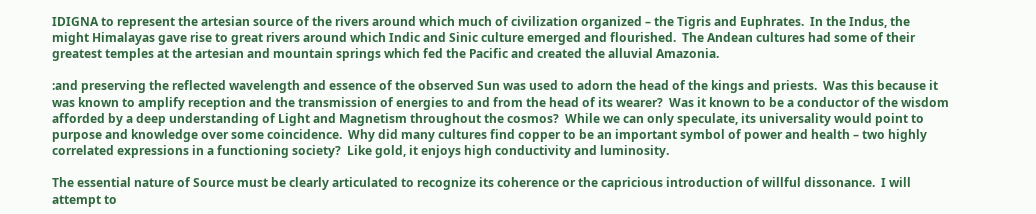IDIGNA to represent the artesian source of the rivers around which much of civilization organized – the Tigris and Euphrates.  In the Indus, the might Himalayas gave rise to great rivers around which Indic and Sinic culture emerged and flourished.  The Andean cultures had some of their greatest temples at the artesian and mountain springs which fed the Pacific and created the alluvial Amazonia.

:and preserving the reflected wavelength and essence of the observed Sun was used to adorn the head of the kings and priests.  Was this because it was known to amplify reception and the transmission of energies to and from the head of its wearer?  Was it known to be a conductor of the wisdom afforded by a deep understanding of Light and Magnetism throughout the cosmos?  While we can only speculate, its universality would point to purpose and knowledge over some coincidence.  Why did many cultures find copper to be an important symbol of power and health – two highly correlated expressions in a functioning society?  Like gold, it enjoys high conductivity and luminosity.

The essential nature of Source must be clearly articulated to recognize its coherence or the capricious introduction of willful dissonance.  I will attempt to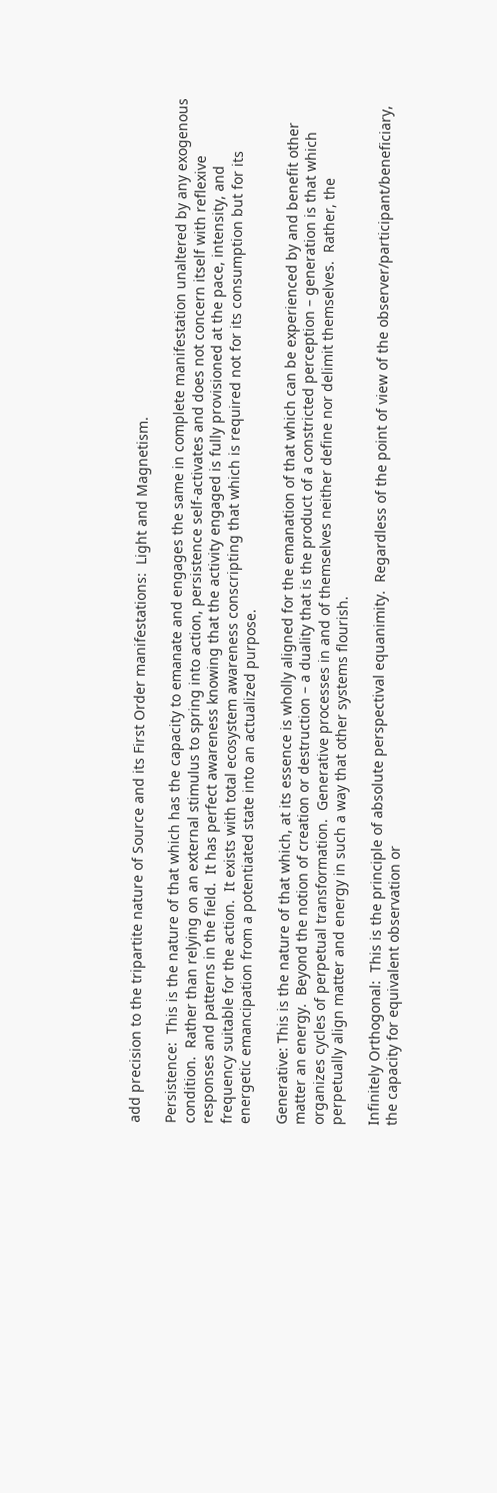add precision to the tripartite nature of Source and its First Order manifestations:  Light and Magnetism.

Persistence:  This is the nature of that which has the capacity to emanate and engages the same in complete manifestation unaltered by any exogenous condition.  Rather than relying on an external stimulus to spring into action, persistence self-activates and does not concern itself with reflexive responses and patterns in the field.  It has perfect awareness knowing that the activity engaged is fully provisioned at the pace, intensity, and frequency suitable for the action.  It exists with total ecosystem awareness conscripting that which is required not for its consumption but for its energetic emancipation from a potentiated state into an actualized purpose.

Generative: This is the nature of that which, at its essence is wholly aligned for the emanation of that which can be experienced by and benefit other matter an energy.  Beyond the notion of creation or destruction – a duality that is the product of a constricted perception – generation is that which organizes cycles of perpetual transformation.  Generative processes in and of themselves neither define nor delimit themselves.  Rather, the perpetually align matter and energy in such a way that other systems flourish.

Infinitely Orthogonal:  This is the principle of absolute perspectival equanimity.  Regardless of the point of view of the observer/participant/beneficiary, the capacity for equivalent observation or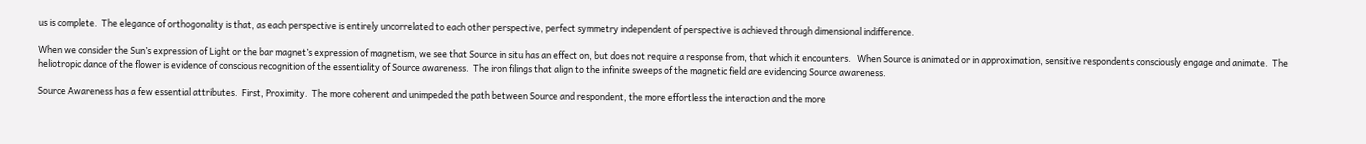us is complete.  The elegance of orthogonality is that, as each perspective is entirely uncorrelated to each other perspective, perfect symmetry independent of perspective is achieved through dimensional indifference.

When we consider the Sun’s expression of Light or the bar magnet’s expression of magnetism, we see that Source in situ has an effect on, but does not require a response from, that which it encounters.   When Source is animated or in approximation, sensitive respondents consciously engage and animate.  The heliotropic dance of the flower is evidence of conscious recognition of the essentiality of Source awareness.  The iron filings that align to the infinite sweeps of the magnetic field are evidencing Source awareness.

Source Awareness has a few essential attributes.  First, Proximity.  The more coherent and unimpeded the path between Source and respondent, the more effortless the interaction and the more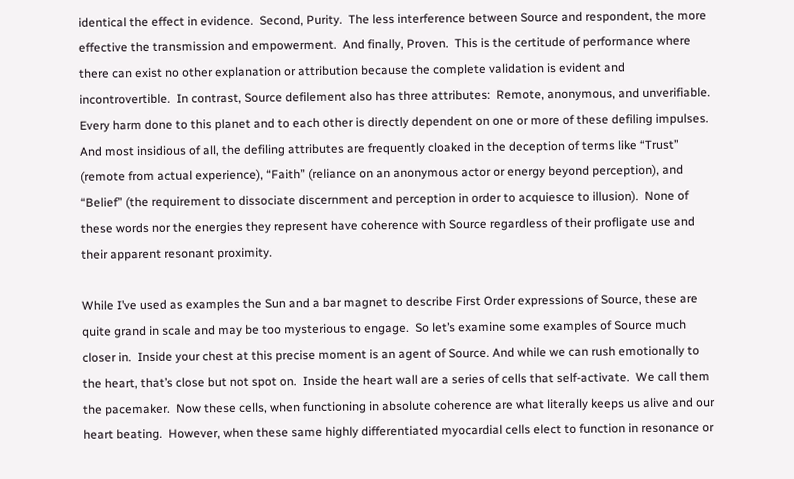identical the effect in evidence.  Second, Purity.  The less interference between Source and respondent, the more effective the transmission and empowerment.  And finally, Proven.  This is the certitude of performance where there can exist no other explanation or attribution because the complete validation is evident and incontrovertible.  In contrast, Source defilement also has three attributes:  Remote, anonymous, and unverifiable.  Every harm done to this planet and to each other is directly dependent on one or more of these defiling impulses.  And most insidious of all, the defiling attributes are frequently cloaked in the deception of terms like “Trust” (remote from actual experience), “Faith” (reliance on an anonymous actor or energy beyond perception), and “Belief” (the requirement to dissociate discernment and perception in order to acquiesce to illusion).  None of these words nor the energies they represent have coherence with Source regardless of their profligate use and their apparent resonant proximity.

While I’ve used as examples the Sun and a bar magnet to describe First Order expressions of Source, these are quite grand in scale and may be too mysterious to engage.  So let’s examine some examples of Source much closer in.  Inside your chest at this precise moment is an agent of Source. And while we can rush emotionally to the heart, that’s close but not spot on.  Inside the heart wall are a series of cells that self-activate.  We call them the pacemaker.  Now these cells, when functioning in absolute coherence are what literally keeps us alive and our heart beating.  However, when these same highly differentiated myocardial cells elect to function in resonance or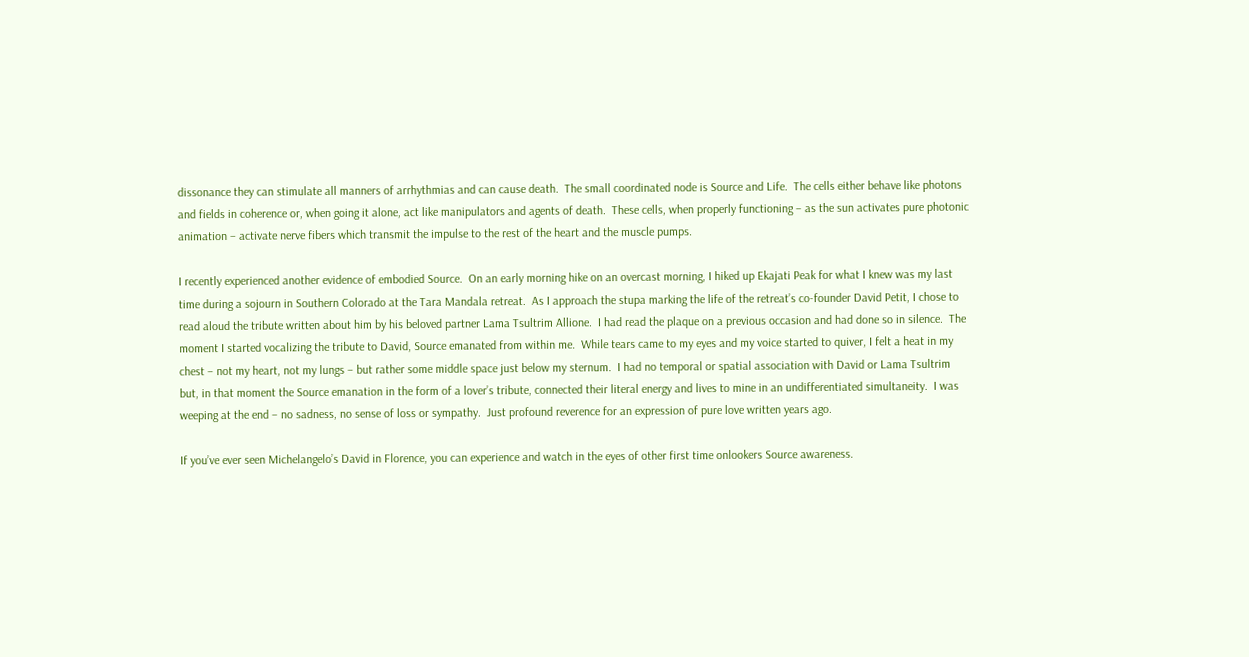dissonance they can stimulate all manners of arrhythmias and can cause death.  The small coordinated node is Source and Life.  The cells either behave like photons and fields in coherence or, when going it alone, act like manipulators and agents of death.  These cells, when properly functioning – as the sun activates pure photonic animation – activate nerve fibers which transmit the impulse to the rest of the heart and the muscle pumps.

I recently experienced another evidence of embodied Source.  On an early morning hike on an overcast morning, I hiked up Ekajati Peak for what I knew was my last time during a sojourn in Southern Colorado at the Tara Mandala retreat.  As I approach the stupa marking the life of the retreat’s co-founder David Petit, I chose to read aloud the tribute written about him by his beloved partner Lama Tsultrim Allione.  I had read the plaque on a previous occasion and had done so in silence.  The moment I started vocalizing the tribute to David, Source emanated from within me.  While tears came to my eyes and my voice started to quiver, I felt a heat in my chest – not my heart, not my lungs – but rather some middle space just below my sternum.  I had no temporal or spatial association with David or Lama Tsultrim but, in that moment the Source emanation in the form of a lover’s tribute, connected their literal energy and lives to mine in an undifferentiated simultaneity.  I was weeping at the end – no sadness, no sense of loss or sympathy.  Just profound reverence for an expression of pure love written years ago.

If you’ve ever seen Michelangelo’s David in Florence, you can experience and watch in the eyes of other first time onlookers Source awareness.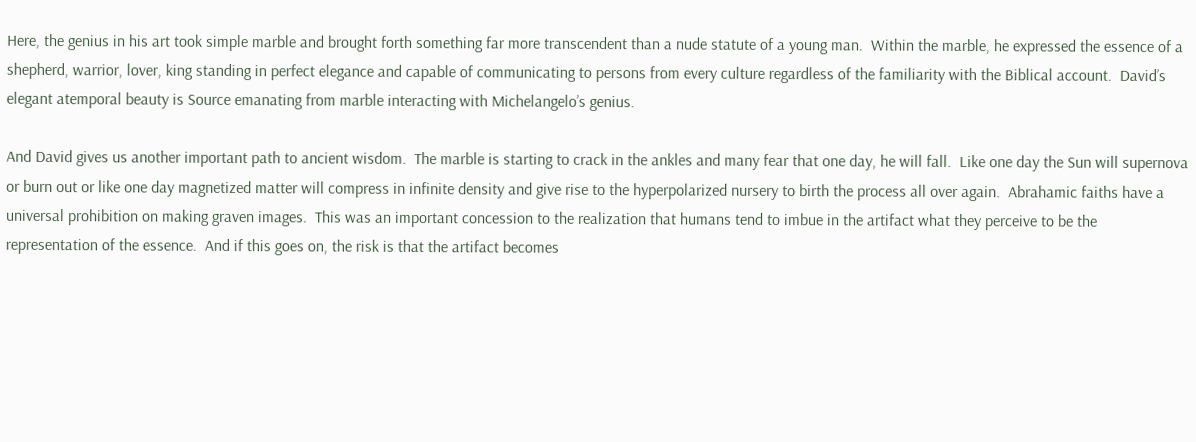Here, the genius in his art took simple marble and brought forth something far more transcendent than a nude statute of a young man.  Within the marble, he expressed the essence of a shepherd, warrior, lover, king standing in perfect elegance and capable of communicating to persons from every culture regardless of the familiarity with the Biblical account.  David’s elegant atemporal beauty is Source emanating from marble interacting with Michelangelo’s genius.

And David gives us another important path to ancient wisdom.  The marble is starting to crack in the ankles and many fear that one day, he will fall.  Like one day the Sun will supernova or burn out or like one day magnetized matter will compress in infinite density and give rise to the hyperpolarized nursery to birth the process all over again.  Abrahamic faiths have a universal prohibition on making graven images.  This was an important concession to the realization that humans tend to imbue in the artifact what they perceive to be the representation of the essence.  And if this goes on, the risk is that the artifact becomes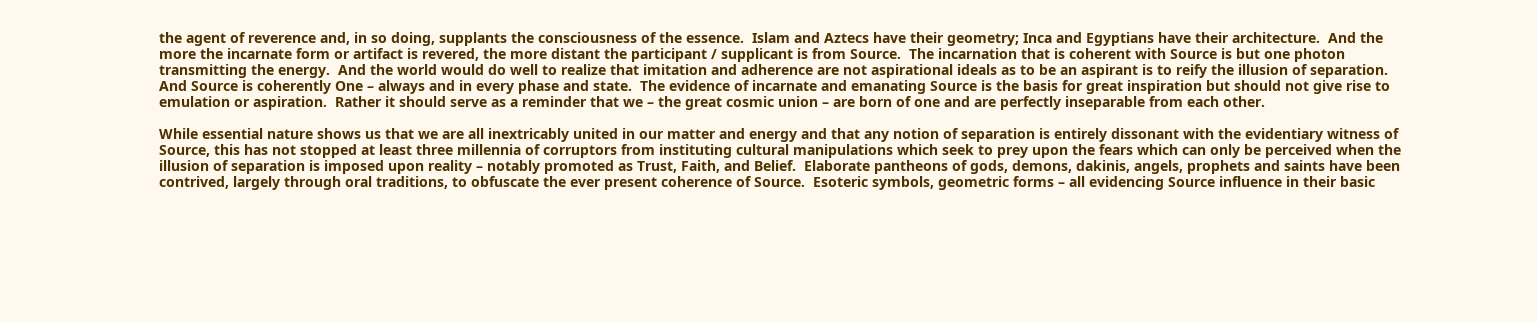the agent of reverence and, in so doing, supplants the consciousness of the essence.  Islam and Aztecs have their geometry; Inca and Egyptians have their architecture.  And the more the incarnate form or artifact is revered, the more distant the participant / supplicant is from Source.  The incarnation that is coherent with Source is but one photon transmitting the energy.  And the world would do well to realize that imitation and adherence are not aspirational ideals as to be an aspirant is to reify the illusion of separation.  And Source is coherently One – always and in every phase and state.  The evidence of incarnate and emanating Source is the basis for great inspiration but should not give rise to emulation or aspiration.  Rather it should serve as a reminder that we – the great cosmic union – are born of one and are perfectly inseparable from each other.

While essential nature shows us that we are all inextricably united in our matter and energy and that any notion of separation is entirely dissonant with the evidentiary witness of Source, this has not stopped at least three millennia of corruptors from instituting cultural manipulations which seek to prey upon the fears which can only be perceived when the illusion of separation is imposed upon reality – notably promoted as Trust, Faith, and Belief.  Elaborate pantheons of gods, demons, dakinis, angels, prophets and saints have been contrived, largely through oral traditions, to obfuscate the ever present coherence of Source.  Esoteric symbols, geometric forms – all evidencing Source influence in their basic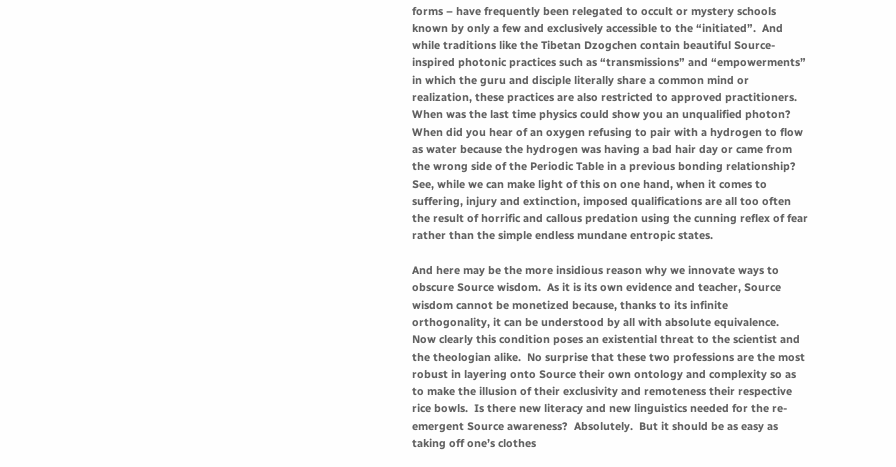forms – have frequently been relegated to occult or mystery schools known by only a few and exclusively accessible to the “initiated”.  And while traditions like the Tibetan Dzogchen contain beautiful Source-inspired photonic practices such as “transmissions” and “empowerments” in which the guru and disciple literally share a common mind or realization, these practices are also restricted to approved practitioners.  When was the last time physics could show you an unqualified photon?  When did you hear of an oxygen refusing to pair with a hydrogen to flow as water because the hydrogen was having a bad hair day or came from the wrong side of the Periodic Table in a previous bonding relationship?  See, while we can make light of this on one hand, when it comes to suffering, injury and extinction, imposed qualifications are all too often the result of horrific and callous predation using the cunning reflex of fear rather than the simple endless mundane entropic states.

And here may be the more insidious reason why we innovate ways to obscure Source wisdom.  As it is its own evidence and teacher, Source wisdom cannot be monetized because, thanks to its infinite orthogonality, it can be understood by all with absolute equivalence.  Now clearly this condition poses an existential threat to the scientist and the theologian alike.  No surprise that these two professions are the most robust in layering onto Source their own ontology and complexity so as to make the illusion of their exclusivity and remoteness their respective rice bowls.  Is there new literacy and new linguistics needed for the re-emergent Source awareness?  Absolutely.  But it should be as easy as taking off one’s clothes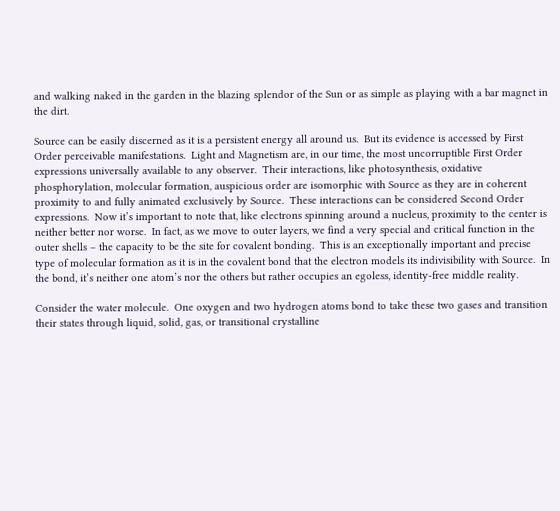and walking naked in the garden in the blazing splendor of the Sun or as simple as playing with a bar magnet in the dirt.

Source can be easily discerned as it is a persistent energy all around us.  But its evidence is accessed by First Order perceivable manifestations.  Light and Magnetism are, in our time, the most uncorruptible First Order expressions universally available to any observer.  Their interactions, like photosynthesis, oxidative phosphorylation, molecular formation, auspicious order are isomorphic with Source as they are in coherent proximity to and fully animated exclusively by Source.  These interactions can be considered Second Order expressions.  Now it’s important to note that, like electrons spinning around a nucleus, proximity to the center is neither better nor worse.  In fact, as we move to outer layers, we find a very special and critical function in the outer shells – the capacity to be the site for covalent bonding.  This is an exceptionally important and precise type of molecular formation as it is in the covalent bond that the electron models its indivisibility with Source.  In the bond, it’s neither one atom’s nor the others but rather occupies an egoless, identity-free middle reality.

Consider the water molecule.  One oxygen and two hydrogen atoms bond to take these two gases and transition their states through liquid, solid, gas, or transitional crystalline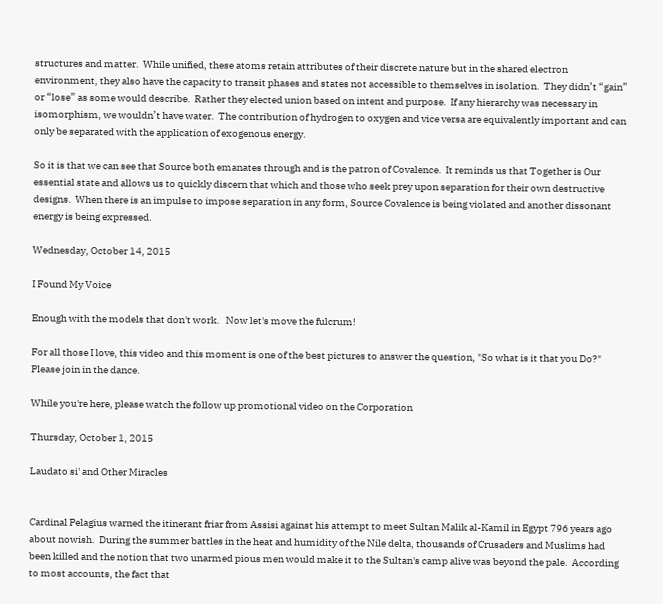structures and matter.  While unified, these atoms retain attributes of their discrete nature but in the shared electron environment, they also have the capacity to transit phases and states not accessible to themselves in isolation.  They didn’t “gain” or “lose” as some would describe.  Rather they elected union based on intent and purpose.  If any hierarchy was necessary in isomorphism, we wouldn’t have water.  The contribution of hydrogen to oxygen and vice versa are equivalently important and can only be separated with the application of exogenous energy.

So it is that we can see that Source both emanates through and is the patron of Covalence.  It reminds us that Together is Our essential state and allows us to quickly discern that which and those who seek prey upon separation for their own destructive designs.  When there is an impulse to impose separation in any form, Source Covalence is being violated and another dissonant energy is being expressed.

Wednesday, October 14, 2015

I Found My Voice

Enough with the models that don't work.   Now let's move the fulcrum!

For all those I love, this video and this moment is one of the best pictures to answer the question, "So what is it that you Do?" Please join in the dance.

While you're here, please watch the follow up promotional video on the Corporation

Thursday, October 1, 2015

Laudato si' and Other Miracles


Cardinal Pelagius warned the itinerant friar from Assisi against his attempt to meet Sultan Malik al-Kamil in Egypt 796 years ago about nowish.  During the summer battles in the heat and humidity of the Nile delta, thousands of Crusaders and Muslims had been killed and the notion that two unarmed pious men would make it to the Sultan's camp alive was beyond the pale.  According to most accounts, the fact that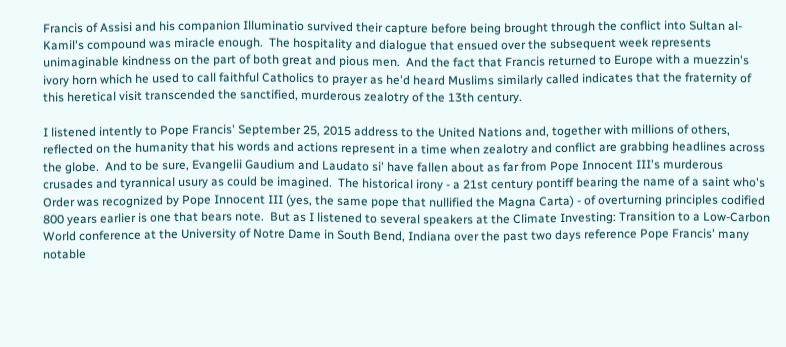Francis of Assisi and his companion Illuminatio survived their capture before being brought through the conflict into Sultan al-Kamil's compound was miracle enough.  The hospitality and dialogue that ensued over the subsequent week represents unimaginable kindness on the part of both great and pious men.  And the fact that Francis returned to Europe with a muezzin's ivory horn which he used to call faithful Catholics to prayer as he'd heard Muslims similarly called indicates that the fraternity of this heretical visit transcended the sanctified, murderous zealotry of the 13th century.

I listened intently to Pope Francis' September 25, 2015 address to the United Nations and, together with millions of others, reflected on the humanity that his words and actions represent in a time when zealotry and conflict are grabbing headlines across the globe.  And to be sure, Evangelii Gaudium and Laudato si' have fallen about as far from Pope Innocent III's murderous crusades and tyrannical usury as could be imagined.  The historical irony - a 21st century pontiff bearing the name of a saint who's Order was recognized by Pope Innocent III (yes, the same pope that nullified the Magna Carta) - of overturning principles codified 800 years earlier is one that bears note.  But as I listened to several speakers at the Climate Investing: Transition to a Low-Carbon World conference at the University of Notre Dame in South Bend, Indiana over the past two days reference Pope Francis' many notable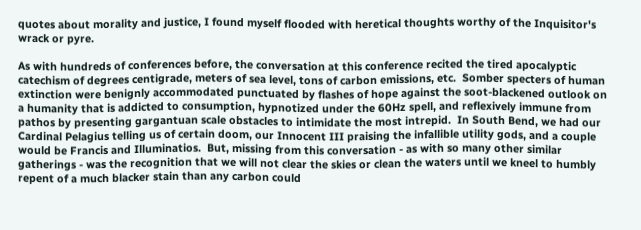quotes about morality and justice, I found myself flooded with heretical thoughts worthy of the Inquisitor's wrack or pyre.

As with hundreds of conferences before, the conversation at this conference recited the tired apocalyptic catechism of degrees centigrade, meters of sea level, tons of carbon emissions, etc.  Somber specters of human extinction were benignly accommodated punctuated by flashes of hope against the soot-blackened outlook on a humanity that is addicted to consumption, hypnotized under the 60Hz spell, and reflexively immune from pathos by presenting gargantuan scale obstacles to intimidate the most intrepid.  In South Bend, we had our Cardinal Pelagius telling us of certain doom, our Innocent III praising the infallible utility gods, and a couple would be Francis and Illuminatios.  But, missing from this conversation - as with so many other similar gatherings - was the recognition that we will not clear the skies or clean the waters until we kneel to humbly repent of a much blacker stain than any carbon could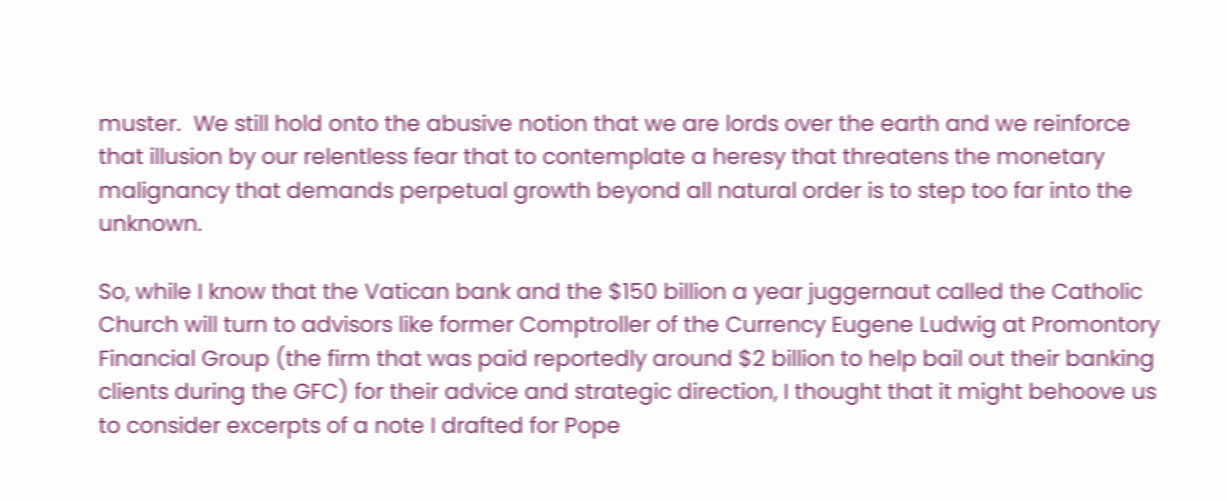muster.  We still hold onto the abusive notion that we are lords over the earth and we reinforce that illusion by our relentless fear that to contemplate a heresy that threatens the monetary malignancy that demands perpetual growth beyond all natural order is to step too far into the unknown.

So, while I know that the Vatican bank and the $150 billion a year juggernaut called the Catholic Church will turn to advisors like former Comptroller of the Currency Eugene Ludwig at Promontory Financial Group (the firm that was paid reportedly around $2 billion to help bail out their banking clients during the GFC) for their advice and strategic direction, I thought that it might behoove us to consider excerpts of a note I drafted for Pope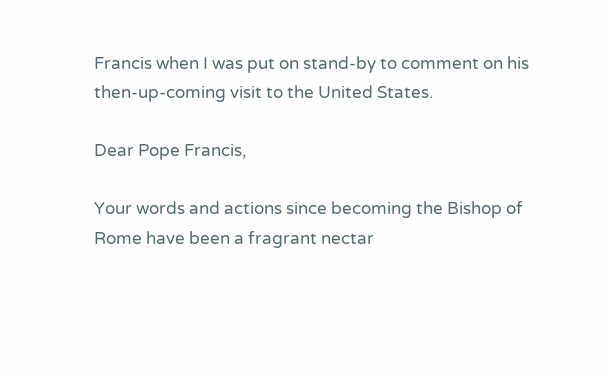Francis when I was put on stand-by to comment on his then-up-coming visit to the United States.

Dear Pope Francis,

Your words and actions since becoming the Bishop of Rome have been a fragrant nectar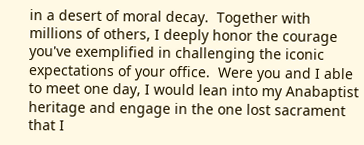in a desert of moral decay.  Together with millions of others, I deeply honor the courage you've exemplified in challenging the iconic expectations of your office.  Were you and I able to meet one day, I would lean into my Anabaptist heritage and engage in the one lost sacrament that I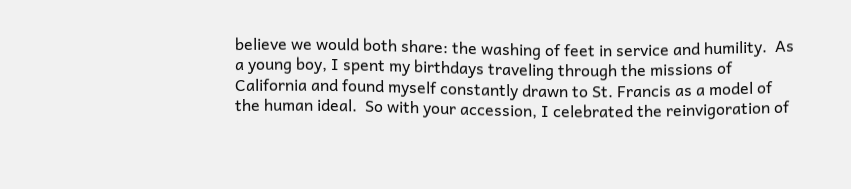believe we would both share: the washing of feet in service and humility.  As a young boy, I spent my birthdays traveling through the missions of California and found myself constantly drawn to St. Francis as a model of the human ideal.  So with your accession, I celebrated the reinvigoration of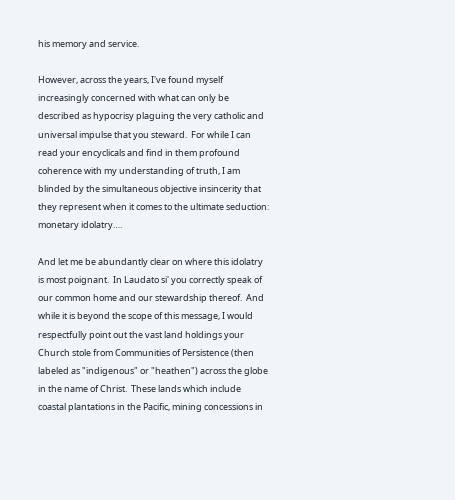his memory and service.

However, across the years, I've found myself increasingly concerned with what can only be described as hypocrisy plaguing the very catholic and universal impulse that you steward.  For while I can read your encyclicals and find in them profound coherence with my understanding of truth, I am blinded by the simultaneous objective insincerity that they represent when it comes to the ultimate seduction: monetary idolatry….

And let me be abundantly clear on where this idolatry is most poignant.  In Laudato si' you correctly speak of our common home and our stewardship thereof.  And while it is beyond the scope of this message, I would respectfully point out the vast land holdings your Church stole from Communities of Persistence (then labeled as "indigenous" or "heathen") across the globe in the name of Christ.  These lands which include coastal plantations in the Pacific, mining concessions in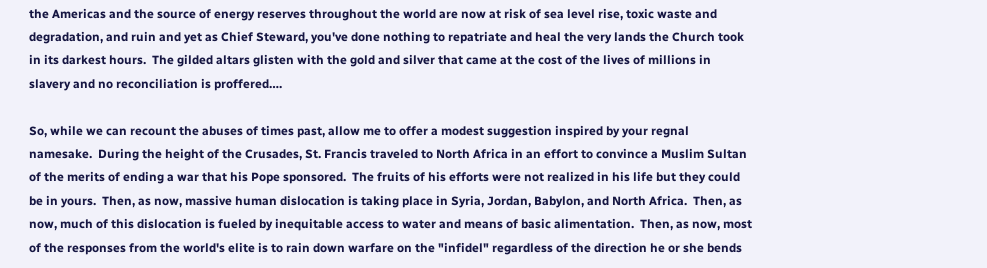the Americas and the source of energy reserves throughout the world are now at risk of sea level rise, toxic waste and degradation, and ruin and yet as Chief Steward, you've done nothing to repatriate and heal the very lands the Church took in its darkest hours.  The gilded altars glisten with the gold and silver that came at the cost of the lives of millions in slavery and no reconciliation is proffered….

So, while we can recount the abuses of times past, allow me to offer a modest suggestion inspired by your regnal namesake.  During the height of the Crusades, St. Francis traveled to North Africa in an effort to convince a Muslim Sultan of the merits of ending a war that his Pope sponsored.  The fruits of his efforts were not realized in his life but they could be in yours.  Then, as now, massive human dislocation is taking place in Syria, Jordan, Babylon, and North Africa.  Then, as now, much of this dislocation is fueled by inequitable access to water and means of basic alimentation.  Then, as now, most of the responses from the world's elite is to rain down warfare on the "infidel" regardless of the direction he or she bends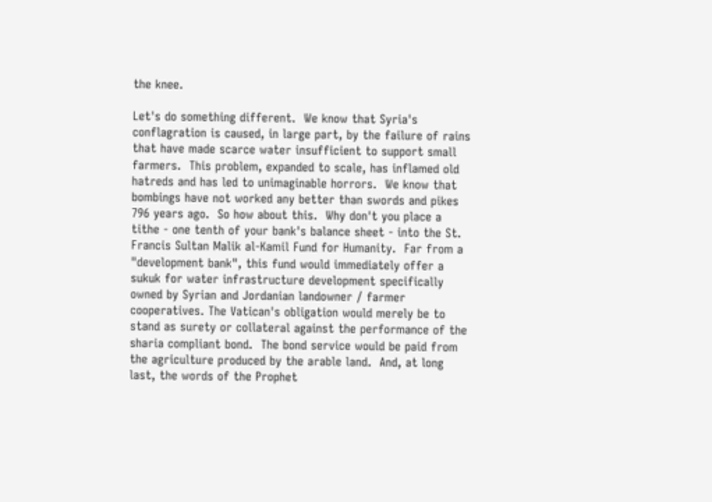the knee.

Let's do something different.  We know that Syria's conflagration is caused, in large part, by the failure of rains that have made scarce water insufficient to support small farmers.  This problem, expanded to scale, has inflamed old hatreds and has led to unimaginable horrors.  We know that bombings have not worked any better than swords and pikes 796 years ago.  So how about this.  Why don't you place a tithe - one tenth of your bank's balance sheet - into the St. Francis Sultan Malik al-Kamil Fund for Humanity.  Far from a "development bank", this fund would immediately offer a sukuk for water infrastructure development specifically owned by Syrian and Jordanian landowner / farmer cooperatives. The Vatican's obligation would merely be to stand as surety or collateral against the performance of the sharia compliant bond.  The bond service would be paid from the agriculture produced by the arable land.  And, at long last, the words of the Prophet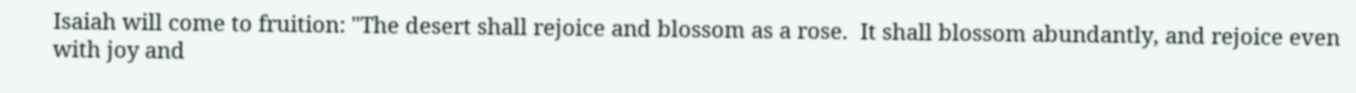Isaiah will come to fruition: "The desert shall rejoice and blossom as a rose.  It shall blossom abundantly, and rejoice even with joy and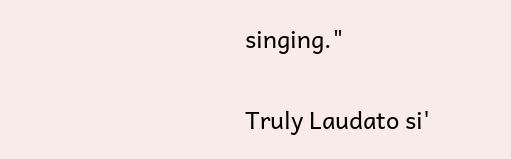singing."

Truly Laudato si'